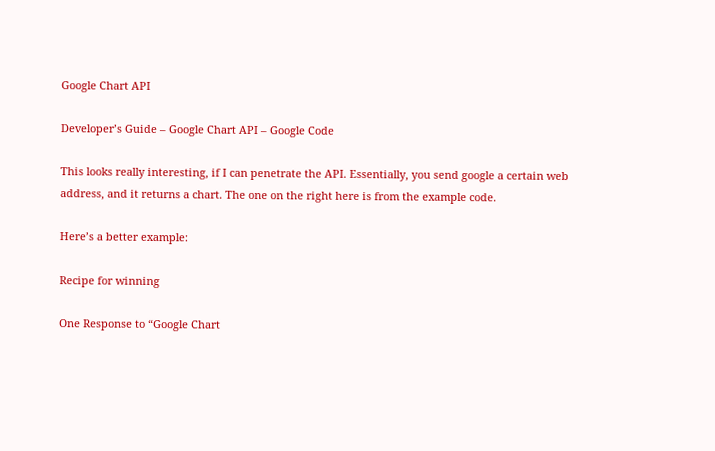Google Chart API

Developer’s Guide – Google Chart API – Google Code

This looks really interesting, if I can penetrate the API. Essentially, you send google a certain web address, and it returns a chart. The one on the right here is from the example code.

Here’s a better example:

Recipe for winning

One Response to “Google Chart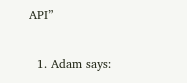API”

  1. Adam says: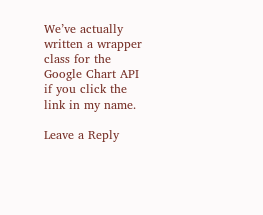We’ve actually written a wrapper class for the Google Chart API if you click the link in my name.

Leave a Reply